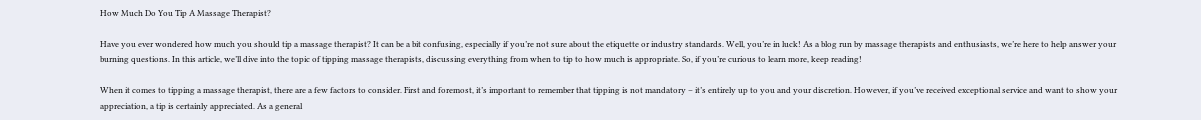How Much Do You Tip A Massage Therapist?

Have you ever wondered how much you should tip a massage therapist? It can be a bit confusing, especially if you’re not sure about the etiquette or industry standards. Well, you’re in luck! As a blog run by massage therapists and enthusiasts, we’re here to help answer your burning questions. In this article, we’ll dive into the topic of tipping massage therapists, discussing everything from when to tip to how much is appropriate. So, if you’re curious to learn more, keep reading!

When it comes to tipping a massage therapist, there are a few factors to consider. First and foremost, it’s important to remember that tipping is not mandatory – it’s entirely up to you and your discretion. However, if you’ve received exceptional service and want to show your appreciation, a tip is certainly appreciated. As a general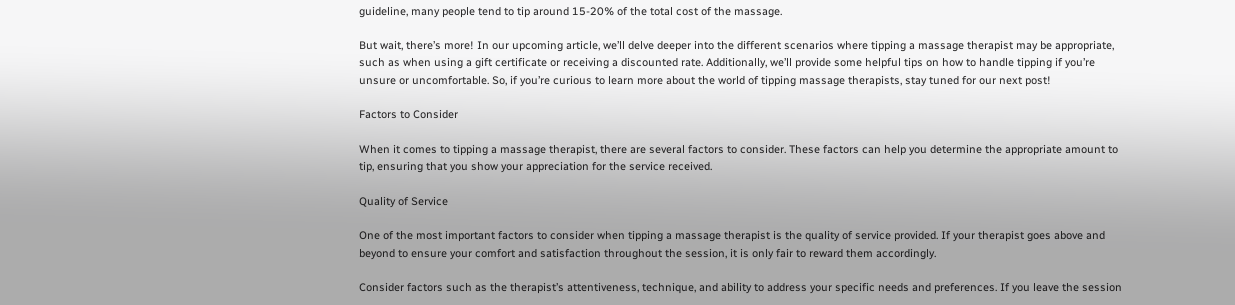guideline, many people tend to tip around 15-20% of the total cost of the massage.

But wait, there’s more! In our upcoming article, we’ll delve deeper into the different scenarios where tipping a massage therapist may be appropriate, such as when using a gift certificate or receiving a discounted rate. Additionally, we’ll provide some helpful tips on how to handle tipping if you’re unsure or uncomfortable. So, if you’re curious to learn more about the world of tipping massage therapists, stay tuned for our next post!

Factors to Consider

When it comes to tipping a massage therapist, there are several factors to consider. These factors can help you determine the appropriate amount to tip, ensuring that you show your appreciation for the service received.

Quality of Service

One of the most important factors to consider when tipping a massage therapist is the quality of service provided. If your therapist goes above and beyond to ensure your comfort and satisfaction throughout the session, it is only fair to reward them accordingly.

Consider factors such as the therapist’s attentiveness, technique, and ability to address your specific needs and preferences. If you leave the session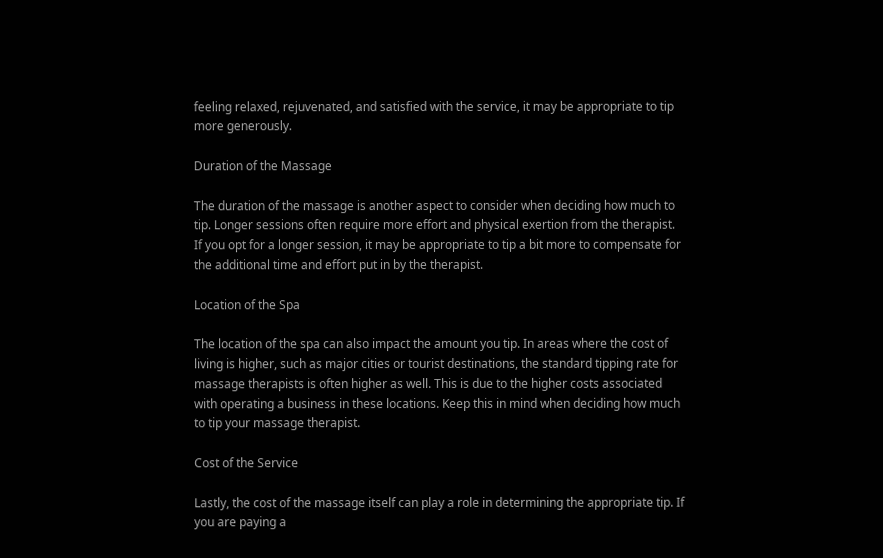feeling relaxed, rejuvenated, and satisfied with the service, it may be appropriate to tip more generously.

Duration of the Massage

The duration of the massage is another aspect to consider when deciding how much to tip. Longer sessions often require more effort and physical exertion from the therapist. If you opt for a longer session, it may be appropriate to tip a bit more to compensate for the additional time and effort put in by the therapist.

Location of the Spa

The location of the spa can also impact the amount you tip. In areas where the cost of living is higher, such as major cities or tourist destinations, the standard tipping rate for massage therapists is often higher as well. This is due to the higher costs associated with operating a business in these locations. Keep this in mind when deciding how much to tip your massage therapist.

Cost of the Service

Lastly, the cost of the massage itself can play a role in determining the appropriate tip. If you are paying a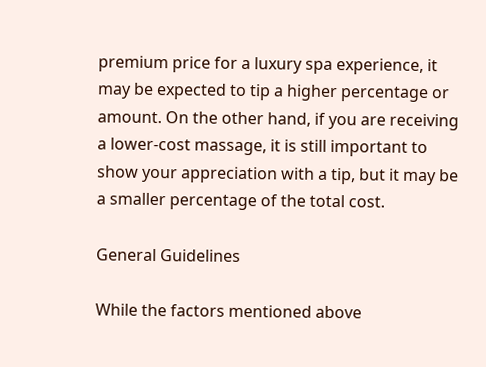premium price for a luxury spa experience, it may be expected to tip a higher percentage or amount. On the other hand, if you are receiving a lower-cost massage, it is still important to show your appreciation with a tip, but it may be a smaller percentage of the total cost.

General Guidelines

While the factors mentioned above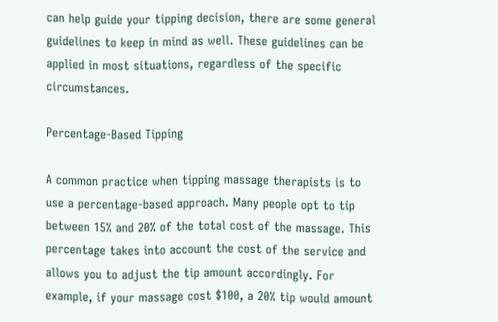can help guide your tipping decision, there are some general guidelines to keep in mind as well. These guidelines can be applied in most situations, regardless of the specific circumstances.

Percentage-Based Tipping

A common practice when tipping massage therapists is to use a percentage-based approach. Many people opt to tip between 15% and 20% of the total cost of the massage. This percentage takes into account the cost of the service and allows you to adjust the tip amount accordingly. For example, if your massage cost $100, a 20% tip would amount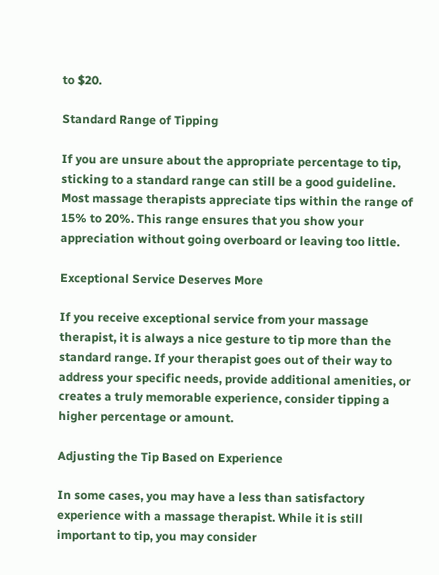to $20.

Standard Range of Tipping

If you are unsure about the appropriate percentage to tip, sticking to a standard range can still be a good guideline. Most massage therapists appreciate tips within the range of 15% to 20%. This range ensures that you show your appreciation without going overboard or leaving too little.

Exceptional Service Deserves More

If you receive exceptional service from your massage therapist, it is always a nice gesture to tip more than the standard range. If your therapist goes out of their way to address your specific needs, provide additional amenities, or creates a truly memorable experience, consider tipping a higher percentage or amount.

Adjusting the Tip Based on Experience

In some cases, you may have a less than satisfactory experience with a massage therapist. While it is still important to tip, you may consider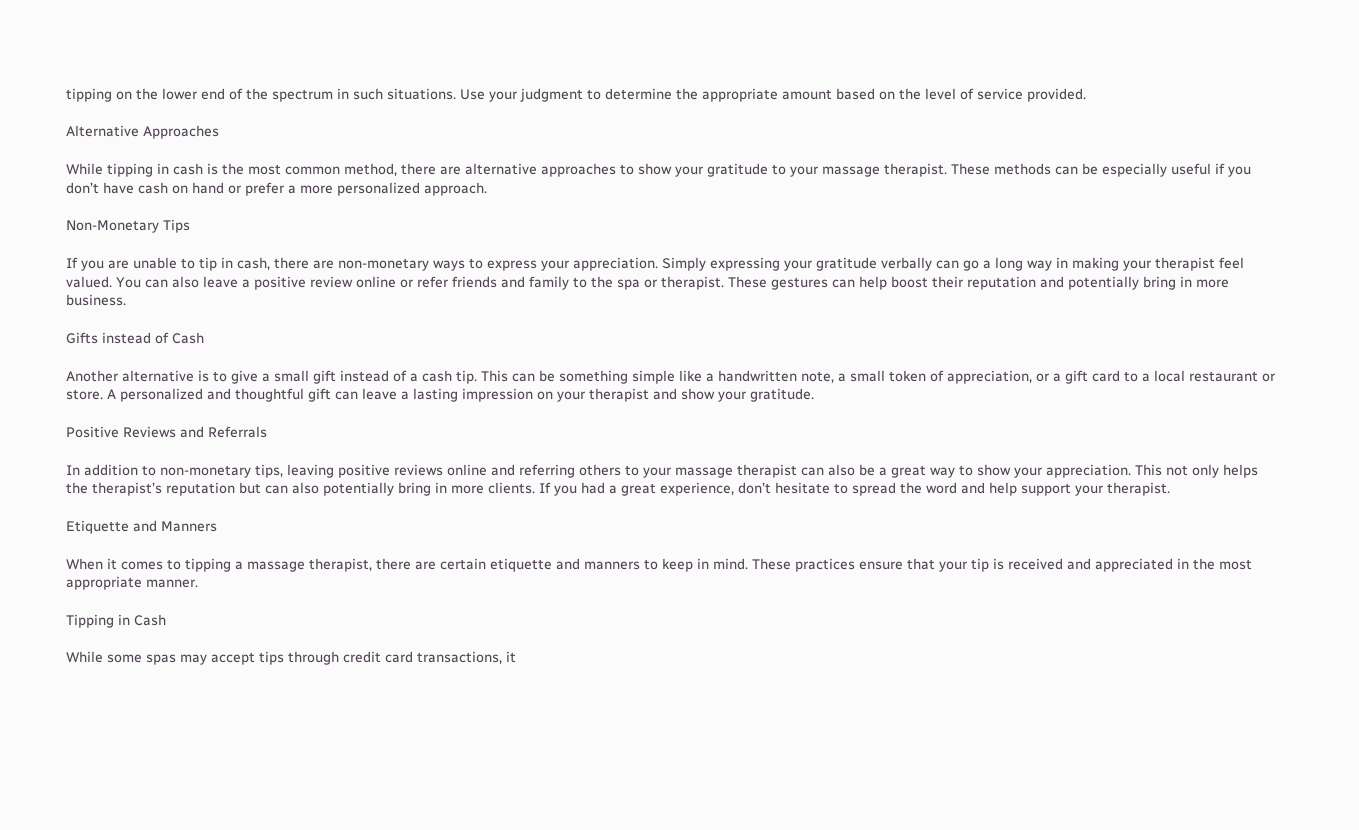tipping on the lower end of the spectrum in such situations. Use your judgment to determine the appropriate amount based on the level of service provided.

Alternative Approaches

While tipping in cash is the most common method, there are alternative approaches to show your gratitude to your massage therapist. These methods can be especially useful if you don’t have cash on hand or prefer a more personalized approach.

Non-Monetary Tips

If you are unable to tip in cash, there are non-monetary ways to express your appreciation. Simply expressing your gratitude verbally can go a long way in making your therapist feel valued. You can also leave a positive review online or refer friends and family to the spa or therapist. These gestures can help boost their reputation and potentially bring in more business.

Gifts instead of Cash

Another alternative is to give a small gift instead of a cash tip. This can be something simple like a handwritten note, a small token of appreciation, or a gift card to a local restaurant or store. A personalized and thoughtful gift can leave a lasting impression on your therapist and show your gratitude.

Positive Reviews and Referrals

In addition to non-monetary tips, leaving positive reviews online and referring others to your massage therapist can also be a great way to show your appreciation. This not only helps the therapist’s reputation but can also potentially bring in more clients. If you had a great experience, don’t hesitate to spread the word and help support your therapist.

Etiquette and Manners

When it comes to tipping a massage therapist, there are certain etiquette and manners to keep in mind. These practices ensure that your tip is received and appreciated in the most appropriate manner.

Tipping in Cash

While some spas may accept tips through credit card transactions, it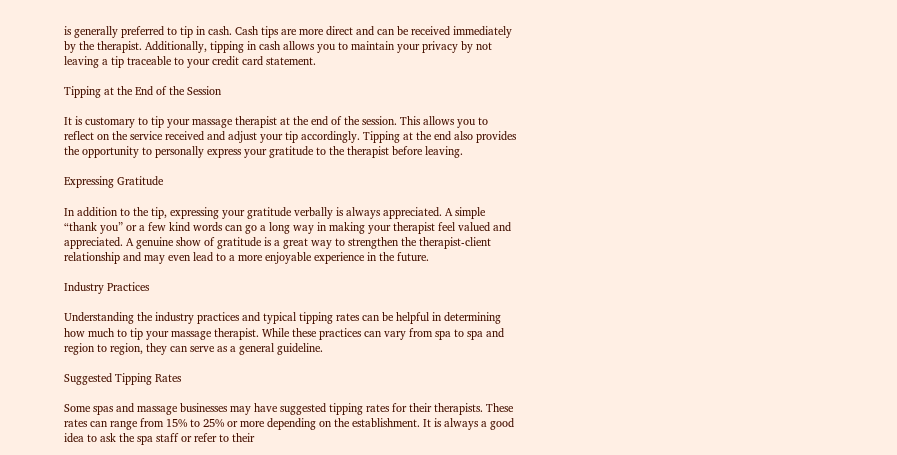is generally preferred to tip in cash. Cash tips are more direct and can be received immediately by the therapist. Additionally, tipping in cash allows you to maintain your privacy by not leaving a tip traceable to your credit card statement.

Tipping at the End of the Session

It is customary to tip your massage therapist at the end of the session. This allows you to reflect on the service received and adjust your tip accordingly. Tipping at the end also provides the opportunity to personally express your gratitude to the therapist before leaving.

Expressing Gratitude

In addition to the tip, expressing your gratitude verbally is always appreciated. A simple “thank you” or a few kind words can go a long way in making your therapist feel valued and appreciated. A genuine show of gratitude is a great way to strengthen the therapist-client relationship and may even lead to a more enjoyable experience in the future.

Industry Practices

Understanding the industry practices and typical tipping rates can be helpful in determining how much to tip your massage therapist. While these practices can vary from spa to spa and region to region, they can serve as a general guideline.

Suggested Tipping Rates

Some spas and massage businesses may have suggested tipping rates for their therapists. These rates can range from 15% to 25% or more depending on the establishment. It is always a good idea to ask the spa staff or refer to their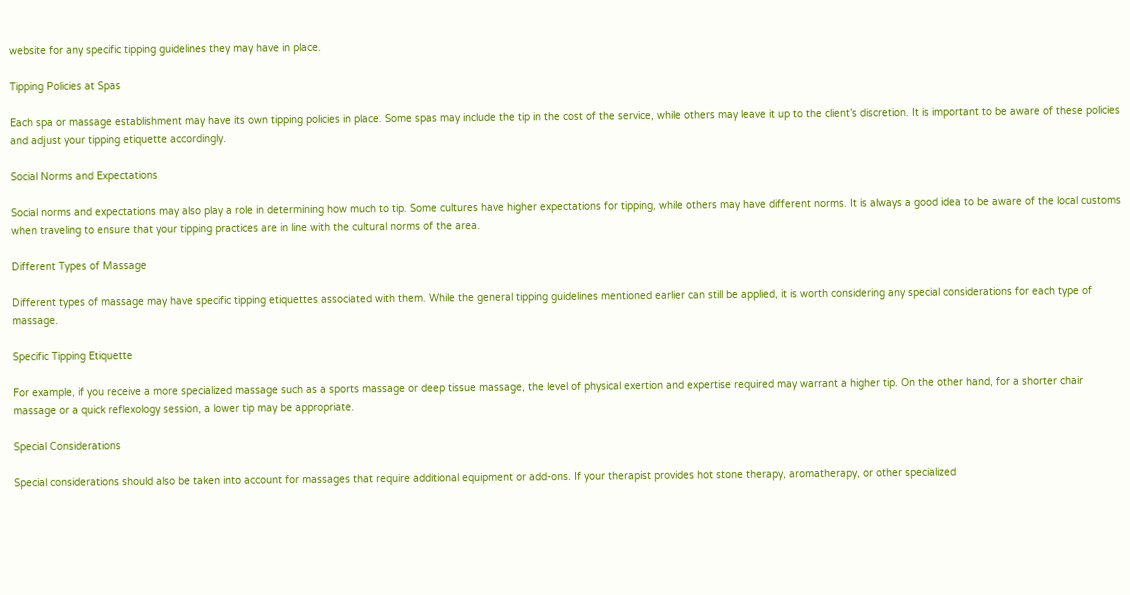website for any specific tipping guidelines they may have in place.

Tipping Policies at Spas

Each spa or massage establishment may have its own tipping policies in place. Some spas may include the tip in the cost of the service, while others may leave it up to the client’s discretion. It is important to be aware of these policies and adjust your tipping etiquette accordingly.

Social Norms and Expectations

Social norms and expectations may also play a role in determining how much to tip. Some cultures have higher expectations for tipping, while others may have different norms. It is always a good idea to be aware of the local customs when traveling to ensure that your tipping practices are in line with the cultural norms of the area.

Different Types of Massage

Different types of massage may have specific tipping etiquettes associated with them. While the general tipping guidelines mentioned earlier can still be applied, it is worth considering any special considerations for each type of massage.

Specific Tipping Etiquette

For example, if you receive a more specialized massage such as a sports massage or deep tissue massage, the level of physical exertion and expertise required may warrant a higher tip. On the other hand, for a shorter chair massage or a quick reflexology session, a lower tip may be appropriate.

Special Considerations

Special considerations should also be taken into account for massages that require additional equipment or add-ons. If your therapist provides hot stone therapy, aromatherapy, or other specialized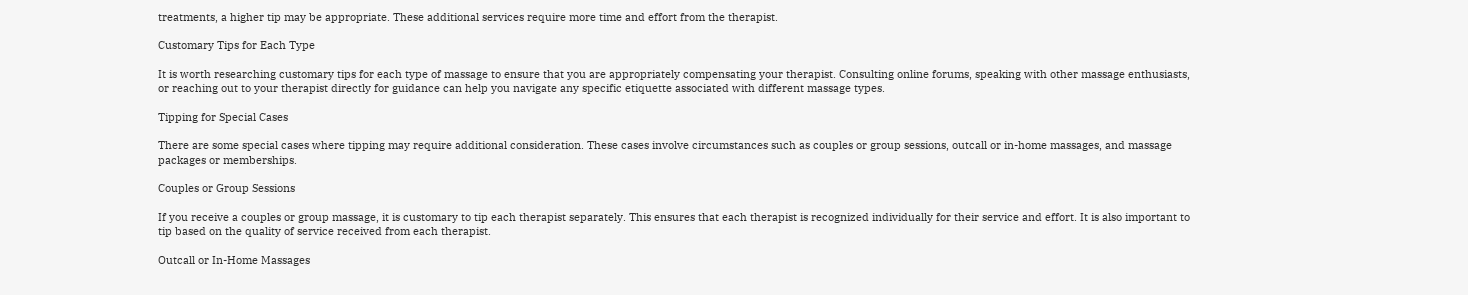treatments, a higher tip may be appropriate. These additional services require more time and effort from the therapist.

Customary Tips for Each Type

It is worth researching customary tips for each type of massage to ensure that you are appropriately compensating your therapist. Consulting online forums, speaking with other massage enthusiasts, or reaching out to your therapist directly for guidance can help you navigate any specific etiquette associated with different massage types.

Tipping for Special Cases

There are some special cases where tipping may require additional consideration. These cases involve circumstances such as couples or group sessions, outcall or in-home massages, and massage packages or memberships.

Couples or Group Sessions

If you receive a couples or group massage, it is customary to tip each therapist separately. This ensures that each therapist is recognized individually for their service and effort. It is also important to tip based on the quality of service received from each therapist.

Outcall or In-Home Massages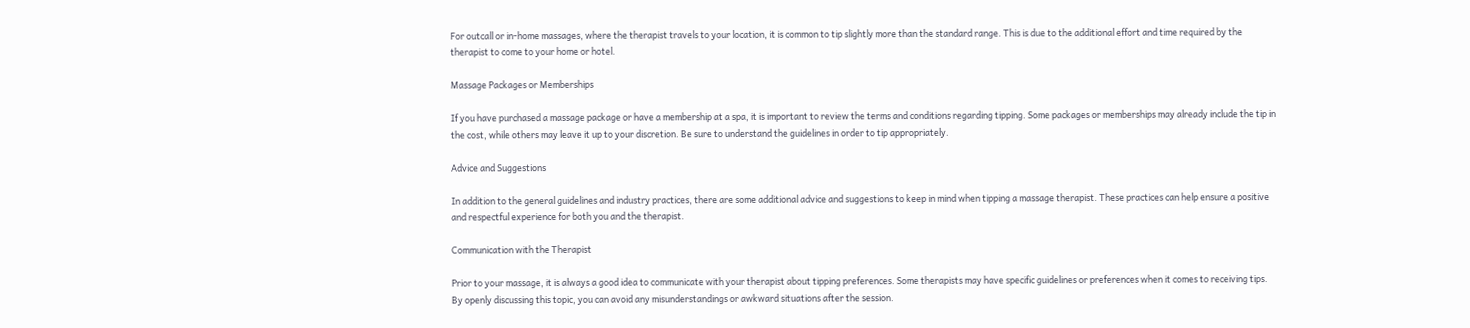For outcall or in-home massages, where the therapist travels to your location, it is common to tip slightly more than the standard range. This is due to the additional effort and time required by the therapist to come to your home or hotel.

Massage Packages or Memberships

If you have purchased a massage package or have a membership at a spa, it is important to review the terms and conditions regarding tipping. Some packages or memberships may already include the tip in the cost, while others may leave it up to your discretion. Be sure to understand the guidelines in order to tip appropriately.

Advice and Suggestions

In addition to the general guidelines and industry practices, there are some additional advice and suggestions to keep in mind when tipping a massage therapist. These practices can help ensure a positive and respectful experience for both you and the therapist.

Communication with the Therapist

Prior to your massage, it is always a good idea to communicate with your therapist about tipping preferences. Some therapists may have specific guidelines or preferences when it comes to receiving tips. By openly discussing this topic, you can avoid any misunderstandings or awkward situations after the session.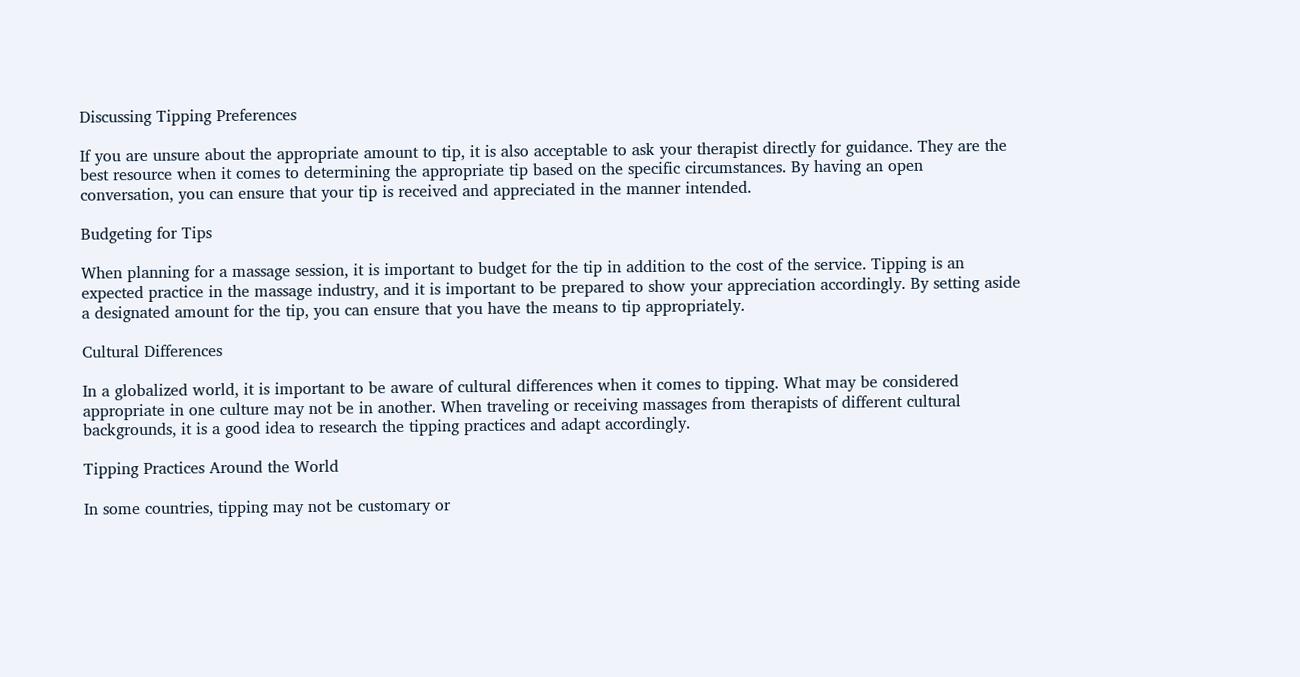Discussing Tipping Preferences

If you are unsure about the appropriate amount to tip, it is also acceptable to ask your therapist directly for guidance. They are the best resource when it comes to determining the appropriate tip based on the specific circumstances. By having an open conversation, you can ensure that your tip is received and appreciated in the manner intended.

Budgeting for Tips

When planning for a massage session, it is important to budget for the tip in addition to the cost of the service. Tipping is an expected practice in the massage industry, and it is important to be prepared to show your appreciation accordingly. By setting aside a designated amount for the tip, you can ensure that you have the means to tip appropriately.

Cultural Differences

In a globalized world, it is important to be aware of cultural differences when it comes to tipping. What may be considered appropriate in one culture may not be in another. When traveling or receiving massages from therapists of different cultural backgrounds, it is a good idea to research the tipping practices and adapt accordingly.

Tipping Practices Around the World

In some countries, tipping may not be customary or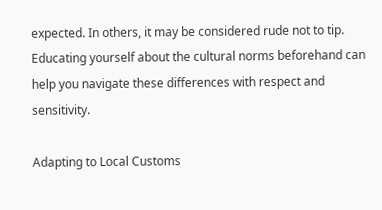expected. In others, it may be considered rude not to tip. Educating yourself about the cultural norms beforehand can help you navigate these differences with respect and sensitivity.

Adapting to Local Customs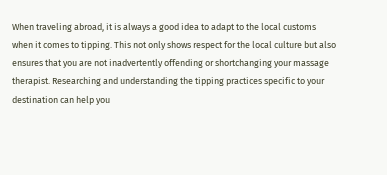When traveling abroad, it is always a good idea to adapt to the local customs when it comes to tipping. This not only shows respect for the local culture but also ensures that you are not inadvertently offending or shortchanging your massage therapist. Researching and understanding the tipping practices specific to your destination can help you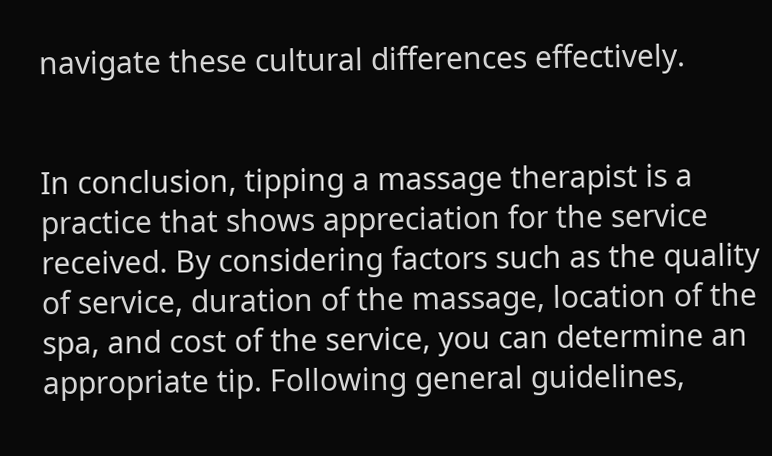navigate these cultural differences effectively.


In conclusion, tipping a massage therapist is a practice that shows appreciation for the service received. By considering factors such as the quality of service, duration of the massage, location of the spa, and cost of the service, you can determine an appropriate tip. Following general guidelines,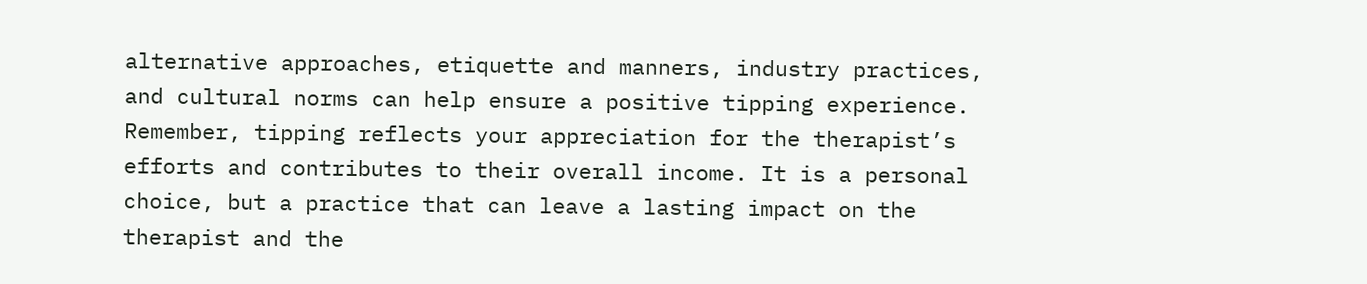alternative approaches, etiquette and manners, industry practices, and cultural norms can help ensure a positive tipping experience. Remember, tipping reflects your appreciation for the therapist’s efforts and contributes to their overall income. It is a personal choice, but a practice that can leave a lasting impact on the therapist and the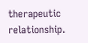therapeutic relationship.